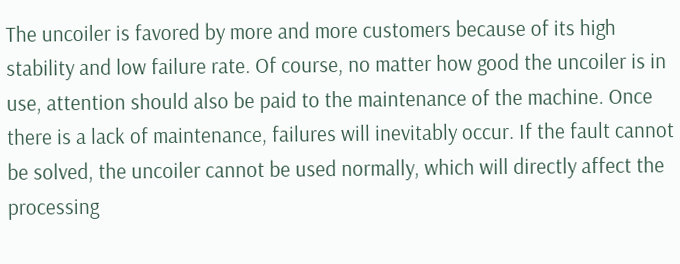The uncoiler is favored by more and more customers because of its high stability and low failure rate. Of course, no matter how good the uncoiler is in use, attention should also be paid to the maintenance of the machine. Once there is a lack of maintenance, failures will inevitably occur. If the fault cannot be solved, the uncoiler cannot be used normally, which will directly affect the processing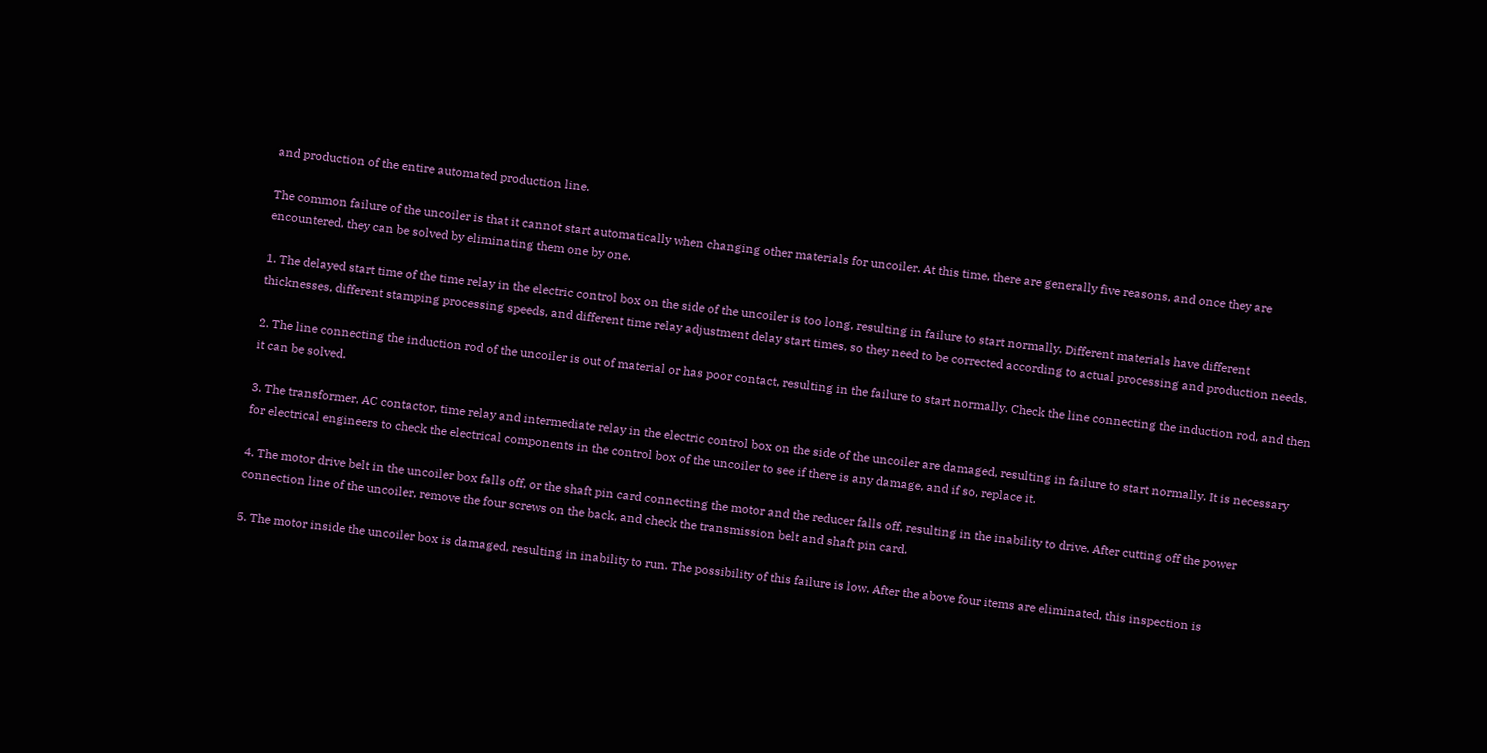and production of the entire automated production line.

The common failure of the uncoiler is that it cannot start automatically when changing other materials for uncoiler. At this time, there are generally five reasons, and once they are encountered, they can be solved by eliminating them one by one.

1. The delayed start time of the time relay in the electric control box on the side of the uncoiler is too long, resulting in failure to start normally. Different materials have different thicknesses, different stamping processing speeds, and different time relay adjustment delay start times, so they need to be corrected according to actual processing and production needs.

2. The line connecting the induction rod of the uncoiler is out of material or has poor contact, resulting in the failure to start normally. Check the line connecting the induction rod, and then it can be solved.

3. The transformer, AC contactor, time relay and intermediate relay in the electric control box on the side of the uncoiler are damaged, resulting in failure to start normally. It is necessary for electrical engineers to check the electrical components in the control box of the uncoiler to see if there is any damage, and if so, replace it.

4. The motor drive belt in the uncoiler box falls off, or the shaft pin card connecting the motor and the reducer falls off, resulting in the inability to drive. After cutting off the power connection line of the uncoiler, remove the four screws on the back, and check the transmission belt and shaft pin card.

5. The motor inside the uncoiler box is damaged, resulting in inability to run. The possibility of this failure is low. After the above four items are eliminated, this inspection is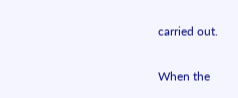carried out.

When the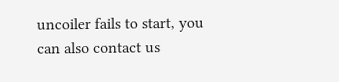uncoiler fails to start, you can also contact us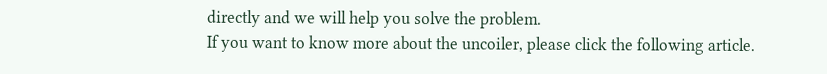directly and we will help you solve the problem.
If you want to know more about the uncoiler, please click the following article.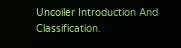Uncoiler Introduction And Classification.